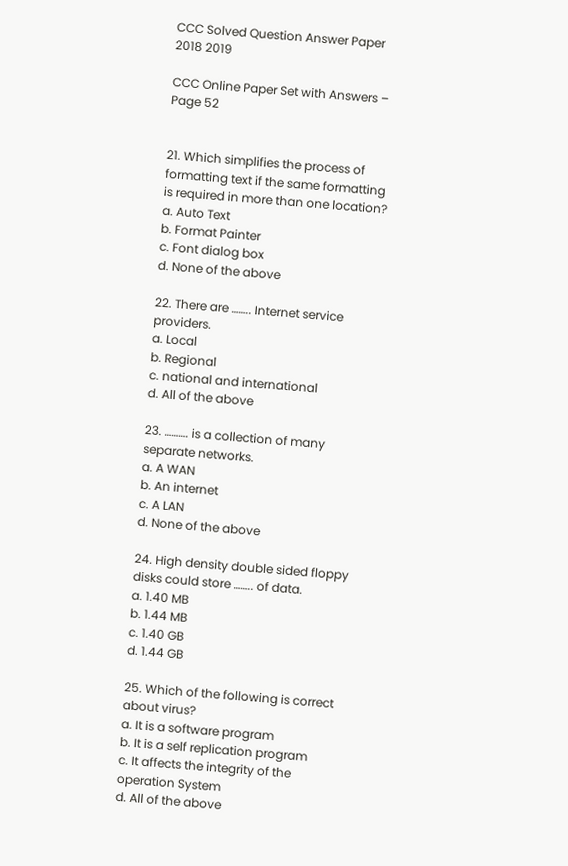CCC Solved Question Answer Paper 2018 2019

CCC Online Paper Set with Answers – Page 52


21. Which simplifies the process of formatting text if the same formatting is required in more than one location?
a. Auto Text
b. Format Painter
c. Font dialog box
d. None of the above

22. There are …….. Internet service providers.
a. Local
b. Regional
c. national and international
d. All of the above

23. ………. is a collection of many separate networks.
a. A WAN
b. An internet
c. A LAN
d. None of the above

24. High density double sided floppy disks could store …….. of data.
a. 1.40 MB
b. 1.44 MB
c. 1.40 GB
d. 1.44 GB

25. Which of the following is correct about virus?
a. It is a software program
b. It is a self replication program
c. It affects the integrity of the operation System
d. All of the above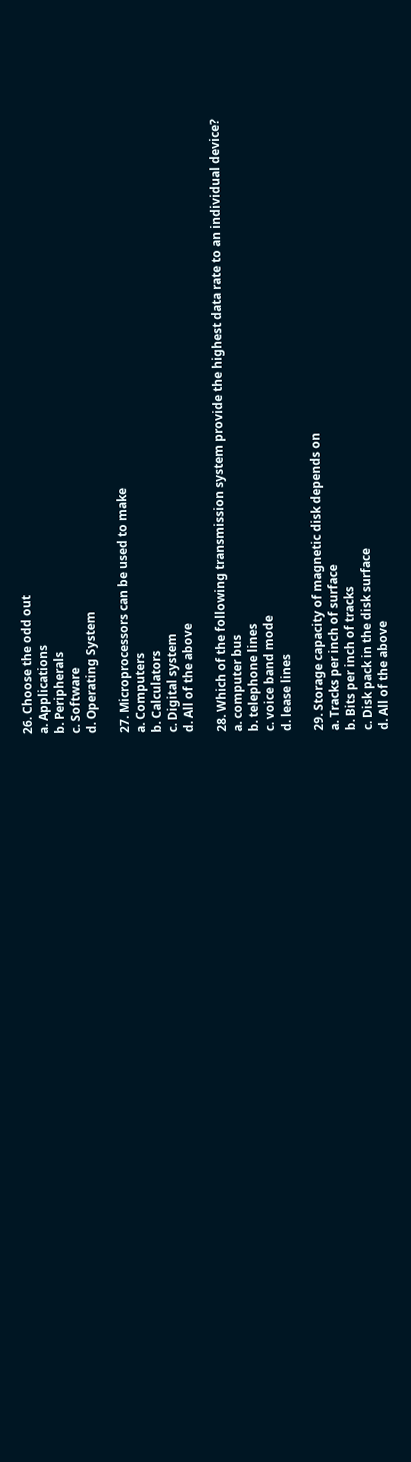26. Choose the odd out
a. Applications
b. Peripherals
c. Software
d. Operating System

27. Microprocessors can be used to make
a. Computers
b. Calculators
c. Digital system
d. All of the above

28. Which of the following transmission system provide the highest data rate to an individual device?
a. computer bus
b. telephone lines
c. voice band mode
d. lease lines

29. Storage capacity of magnetic disk depends on
a. Tracks per inch of surface
b. Bits per inch of tracks
c. Disk pack in the disk surface
d. All of the above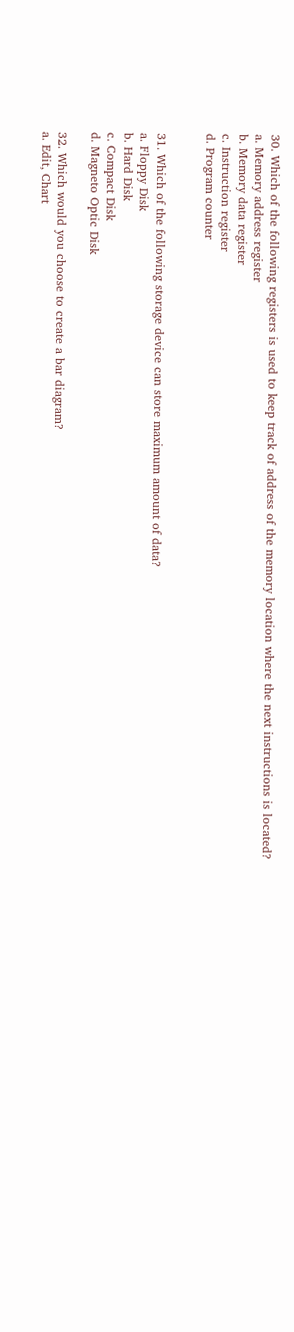30. Which of the following registers is used to keep track of address of the memory location where the next instructions is located?
a. Memory address register
b. Memory data register
c. Instruction register
d. Program counter


31. Which of the following storage device can store maximum amount of data?
a. Floppy Disk
b. Hard Disk
c. Compact Disk
d. Magneto Optic Disk

32. Which would you choose to create a bar diagram?
a. Edit, Chart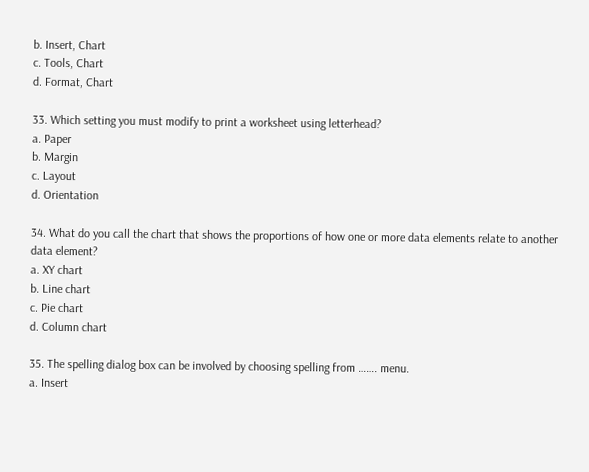b. Insert, Chart
c. Tools, Chart
d. Format, Chart

33. Which setting you must modify to print a worksheet using letterhead?
a. Paper
b. Margin
c. Layout
d. Orientation

34. What do you call the chart that shows the proportions of how one or more data elements relate to another data element?
a. XY chart
b. Line chart
c. Pie chart
d. Column chart

35. The spelling dialog box can be involved by choosing spelling from ……. menu.
a. Insert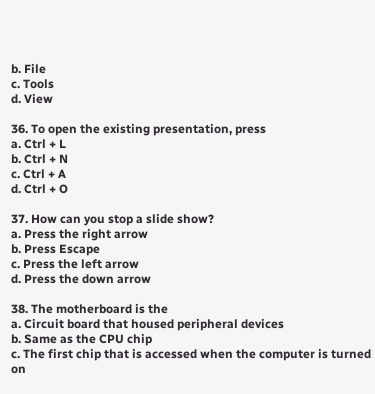b. File
c. Tools
d. View

36. To open the existing presentation, press
a. Ctrl + L
b. Ctrl + N
c. Ctrl + A
d. Ctrl + O

37. How can you stop a slide show?
a. Press the right arrow
b. Press Escape
c. Press the left arrow
d. Press the down arrow

38. The motherboard is the
a. Circuit board that housed peripheral devices
b. Same as the CPU chip
c. The first chip that is accessed when the computer is turned on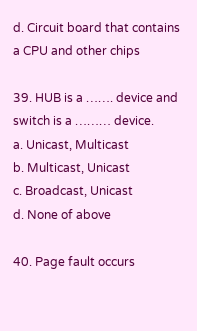d. Circuit board that contains a CPU and other chips

39. HUB is a ……. device and switch is a ……… device.
a. Unicast, Multicast
b. Multicast, Unicast
c. Broadcast, Unicast
d. None of above

40. Page fault occurs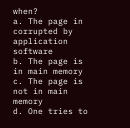when?
a. The page in corrupted by application software
b. The page is in main memory
c. The page is not in main memory
d. One tries to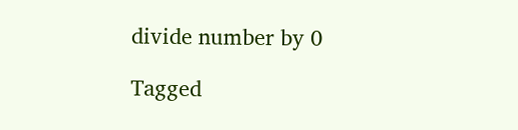divide number by 0

Tagged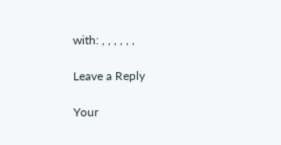with: , , , , , ,

Leave a Reply

Your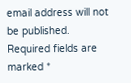email address will not be published. Required fields are marked *